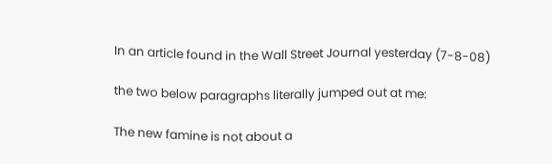In an article found in the Wall Street Journal yesterday (7-8-08)

the two below paragraphs literally jumped out at me:

The new famine is not about a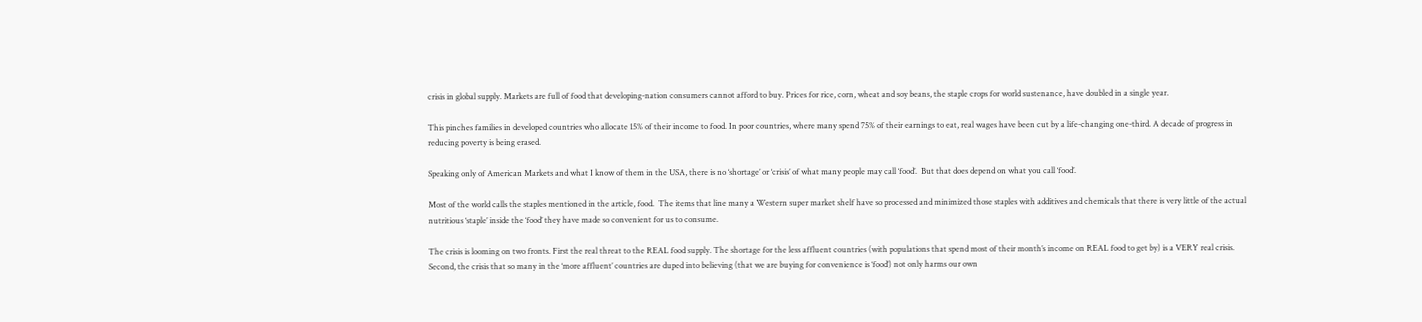crisis in global supply. Markets are full of food that developing-nation consumers cannot afford to buy. Prices for rice, corn, wheat and soy beans, the staple crops for world sustenance, have doubled in a single year.

This pinches families in developed countries who allocate 15% of their income to food. In poor countries, where many spend 75% of their earnings to eat, real wages have been cut by a life-changing one-third. A decade of progress in reducing poverty is being erased.

Speaking only of American Markets and what I know of them in the USA, there is no ‘shortage’ or ‘crisis’ of what many people may call ‘food’.  But that does depend on what you call ‘food’.

Most of the world calls the staples mentioned in the article, food.  The items that line many a Western super market shelf have so processed and minimized those staples with additives and chemicals that there is very little of the actual nutritious ‘staple’ inside the ‘food’ they have made so convenient for us to consume.

The crisis is looming on two fronts. First the real threat to the REAL food supply. The shortage for the less affluent countries (with populations that spend most of their month’s income on REAL food to get by) is a VERY real crisis. Second, the crisis that so many in the ‘more affluent’ countries are duped into believing (that we are buying for convenience is ‘food’) not only harms our own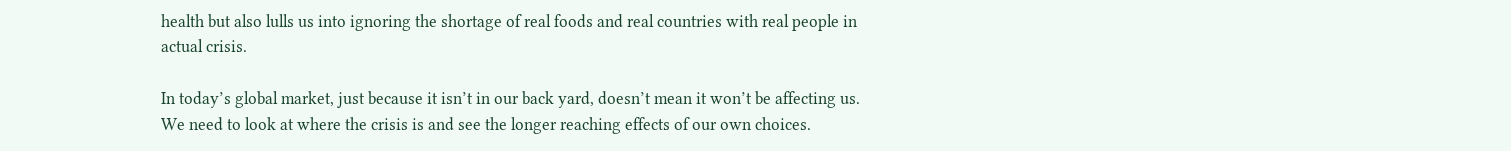health but also lulls us into ignoring the shortage of real foods and real countries with real people in actual crisis.

In today’s global market, just because it isn’t in our back yard, doesn’t mean it won’t be affecting us.  We need to look at where the crisis is and see the longer reaching effects of our own choices.